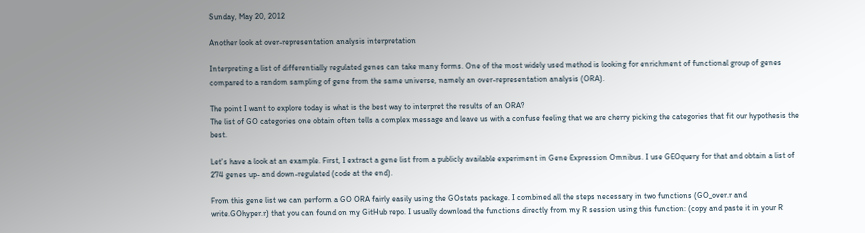Sunday, May 20, 2012

Another look at over-representation analysis interpretation

Interpreting a list of differentially regulated genes can take many forms. One of the most widely used method is looking for enrichment of functional group of genes compared to a random sampling of gene from the same universe, namely an over-representation analysis (ORA).

The point I want to explore today is what is the best way to interpret the results of an ORA?
The list of GO categories one obtain often tells a complex message and leave us with a confuse feeling that we are cherry picking the categories that fit our hypothesis the best.

Let's have a look at an example. First, I extract a gene list from a publicly available experiment in Gene Expression Omnibus. I use GEOquery for that and obtain a list of 274 genes up- and down-regulated (code at the end).

From this gene list we can perform a GO ORA fairly easily using the GOstats package. I combined all the steps necessary in two functions (GO_over.r and write.GOhyper.r) that you can found on my GitHub repo. I usually download the functions directly from my R session using this function: (copy and paste it in your R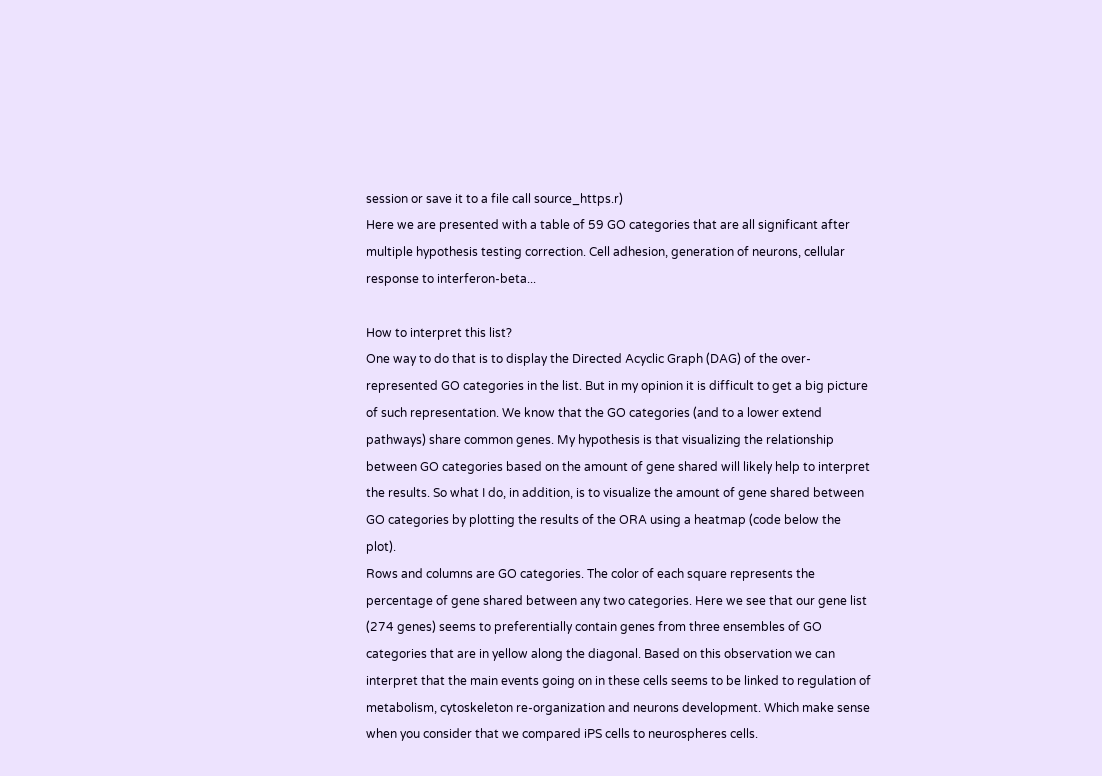session or save it to a file call source_https.r)
Here we are presented with a table of 59 GO categories that are all significant after multiple hypothesis testing correction. Cell adhesion, generation of neurons, cellular response to interferon-beta...

How to interpret this list?
One way to do that is to display the Directed Acyclic Graph (DAG) of the over-represented GO categories in the list. But in my opinion it is difficult to get a big picture of such representation. We know that the GO categories (and to a lower extend pathways) share common genes. My hypothesis is that visualizing the relationship between GO categories based on the amount of gene shared will likely help to interpret the results. So what I do, in addition, is to visualize the amount of gene shared between GO categories by plotting the results of the ORA using a heatmap (code below the plot).
Rows and columns are GO categories. The color of each square represents the percentage of gene shared between any two categories. Here we see that our gene list (274 genes) seems to preferentially contain genes from three ensembles of GO categories that are in yellow along the diagonal. Based on this observation we can interpret that the main events going on in these cells seems to be linked to regulation of metabolism, cytoskeleton re-organization and neurons development. Which make sense when you consider that we compared iPS cells to neurospheres cells.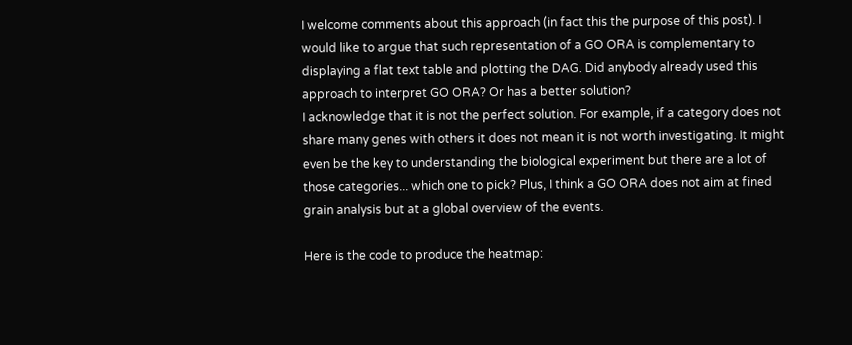I welcome comments about this approach (in fact this the purpose of this post). I would like to argue that such representation of a GO ORA is complementary to displaying a flat text table and plotting the DAG. Did anybody already used this approach to interpret GO ORA? Or has a better solution?
I acknowledge that it is not the perfect solution. For example, if a category does not share many genes with others it does not mean it is not worth investigating. It might even be the key to understanding the biological experiment but there are a lot of those categories... which one to pick? Plus, I think a GO ORA does not aim at fined grain analysis but at a global overview of the events.

Here is the code to produce the heatmap: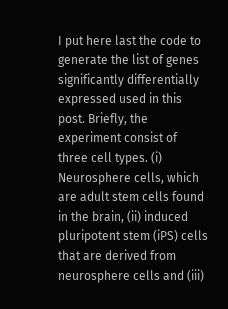I put here last the code to generate the list of genes significantly differentially expressed used in this post. Briefly, the experiment consist of three cell types. (i) Neurosphere cells, which are adult stem cells found in the brain, (ii) induced pluripotent stem (iPS) cells that are derived from neurosphere cells and (iii)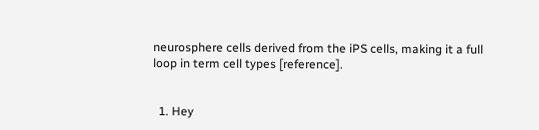neurosphere cells derived from the iPS cells, making it a full loop in term cell types [reference].


  1. Hey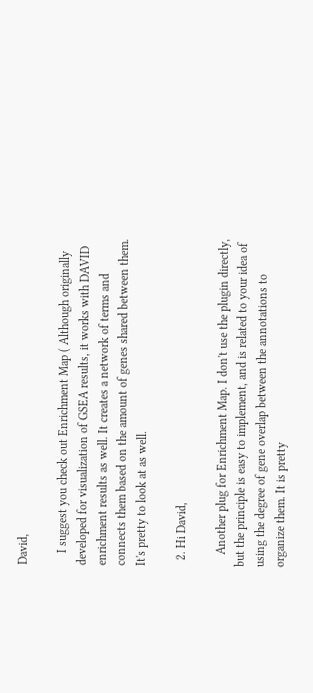David,

    I suggest you check out Enrichment Map ( Although originally developed for visualization of GSEA results, it works with DAVID enrichment results as well. It creates a network of terms and connects them based on the amount of genes shared between them. It's pretty to look at as well.

  2. Hi David,

    Another plug for Enrichment Map. I don't use the plugin directly, but the principle is easy to implement, and is related to your idea of using the degree of gene overlap between the annotations to organize them. It is pretty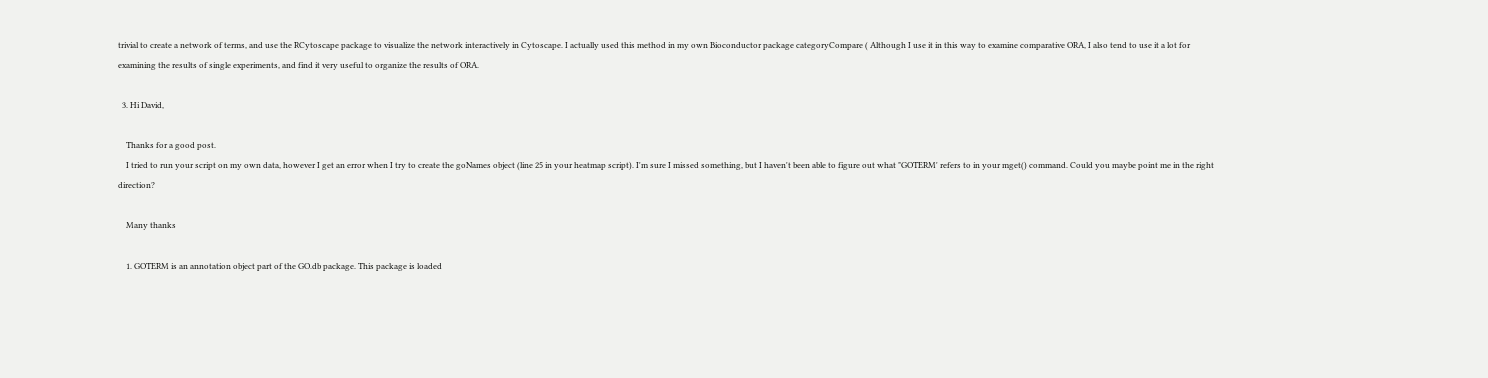trivial to create a network of terms, and use the RCytoscape package to visualize the network interactively in Cytoscape. I actually used this method in my own Bioconductor package categoryCompare ( Although I use it in this way to examine comparative ORA, I also tend to use it a lot for examining the results of single experiments, and find it very useful to organize the results of ORA.

  3. Hi David,

    Thanks for a good post.
    I tried to run your script on my own data, however I get an error when I try to create the goNames object (line 25 in your heatmap script). I'm sure I missed something, but I haven't been able to figure out what "GOTERM' refers to in your mget() command. Could you maybe point me in the right direction?

    Many thanks

    1. GOTERM is an annotation object part of the GO.db package. This package is loaded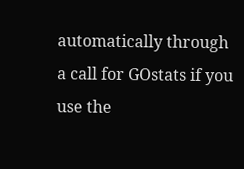automatically through a call for GOstats if you use the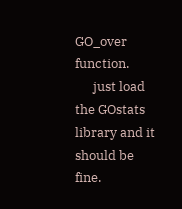GO_over function.
      just load the GOstats library and it should be fine.